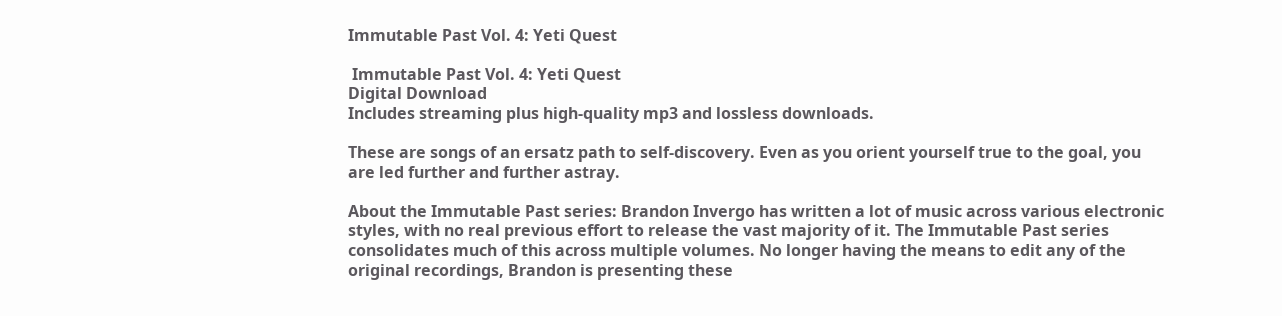Immutable Past Vol. 4: Yeti Quest

 Immutable Past Vol. 4: Yeti Quest
Digital Download
Includes streaming plus high-quality mp3 and lossless downloads.

These are songs of an ersatz path to self-discovery. Even as you orient yourself true to the goal, you are led further and further astray.

About the Immutable Past series: Brandon Invergo has written a lot of music across various electronic styles, with no real previous effort to release the vast majority of it. The Immutable Past series consolidates much of this across multiple volumes. No longer having the means to edit any of the original recordings, Brandon is presenting these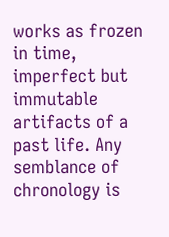works as frozen in time, imperfect but immutable artifacts of a past life. Any semblance of chronology is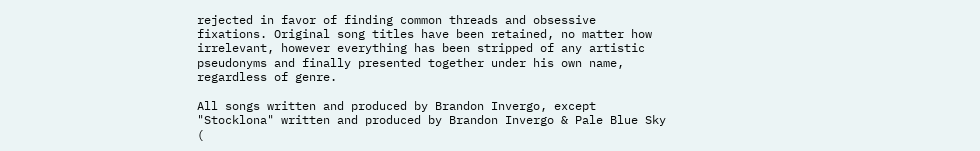rejected in favor of finding common threads and obsessive fixations. Original song titles have been retained, no matter how irrelevant, however everything has been stripped of any artistic pseudonyms and finally presented together under his own name, regardless of genre.

All songs written and produced by Brandon Invergo, except "Stocklona" written and produced by Brandon Invergo & Pale Blue Sky (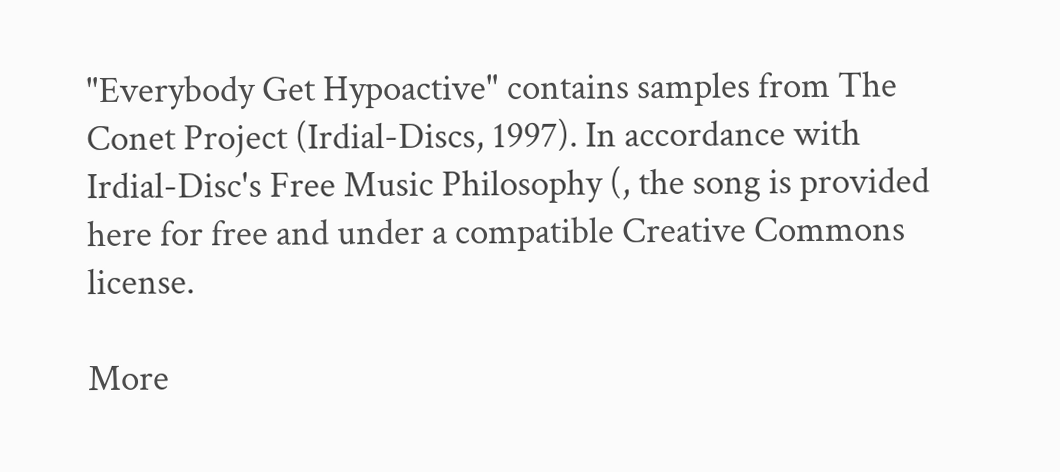"Everybody Get Hypoactive" contains samples from The Conet Project (Irdial-Discs, 1997). In accordance with Irdial-Disc's Free Music Philosophy (, the song is provided here for free and under a compatible Creative Commons license.

More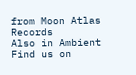from Moon Atlas Records
Also in Ambient
Find us on